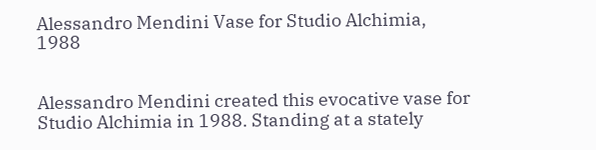Alessandro Mendini Vase for Studio Alchimia, 1988


Alessandro Mendini created this evocative vase for Studio Alchimia in 1988. Standing at a stately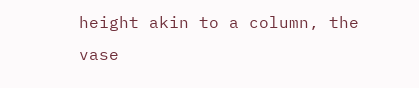height akin to a column, the vase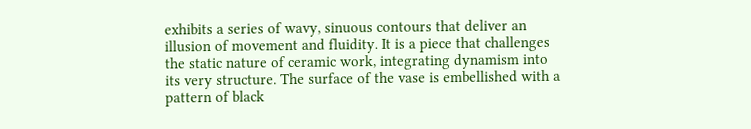exhibits a series of wavy, sinuous contours that deliver an illusion of movement and fluidity. It is a piece that challenges the static nature of ceramic work, integrating dynamism into its very structure. The surface of the vase is embellished with a pattern of black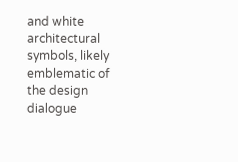and white architectural symbols, likely emblematic of the design dialogue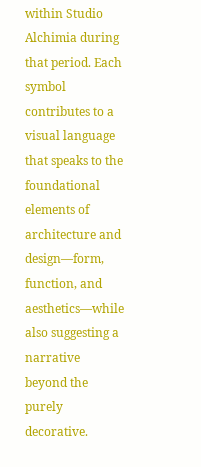within Studio Alchimia during that period. Each symbol contributes to a visual language that speaks to the foundational elements of architecture and design—form, function, and aesthetics—while also suggesting a narrative beyond the purely decorative.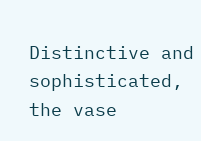Distinctive and sophisticated, the vase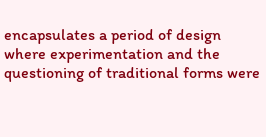encapsulates a period of design where experimentation and the questioning of traditional forms were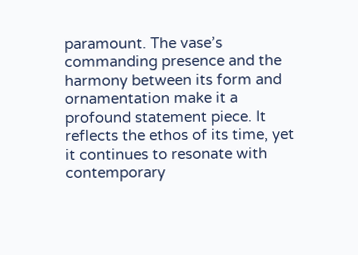paramount. The vase’s commanding presence and the harmony between its form and ornamentation make it a profound statement piece. It reflects the ethos of its time, yet it continues to resonate with contemporary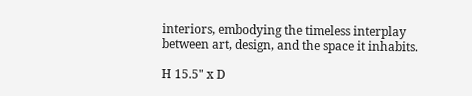interiors, embodying the timeless interplay between art, design, and the space it inhabits.

H 15.5" x D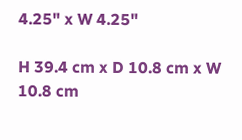4.25" x W 4.25"

H 39.4 cm x D 10.8 cm x W 10.8 cm